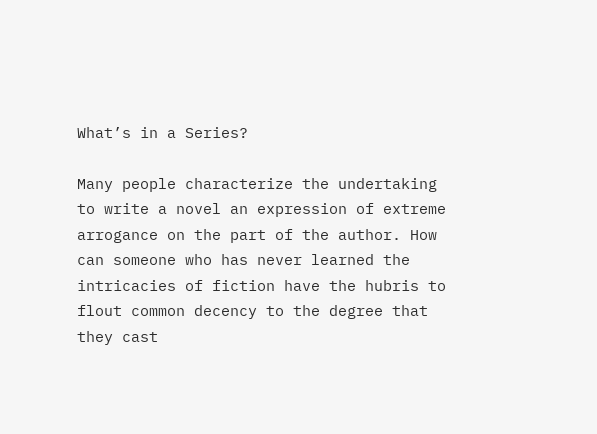What’s in a Series?

Many people characterize the undertaking to write a novel an expression of extreme arrogance on the part of the author. How can someone who has never learned the intricacies of fiction have the hubris to flout common decency to the degree that they cast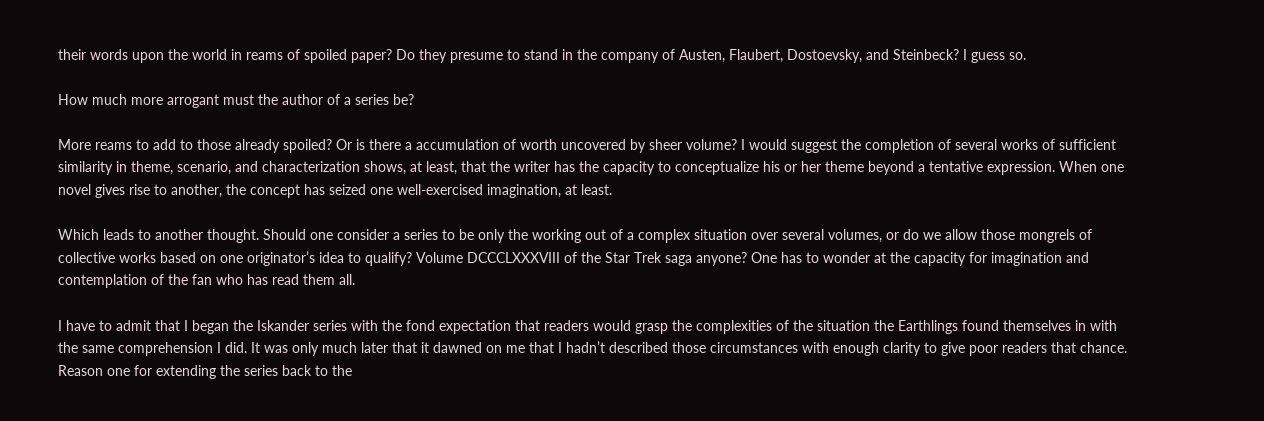their words upon the world in reams of spoiled paper? Do they presume to stand in the company of Austen, Flaubert, Dostoevsky, and Steinbeck? I guess so.

How much more arrogant must the author of a series be?

More reams to add to those already spoiled? Or is there a accumulation of worth uncovered by sheer volume? I would suggest the completion of several works of sufficient similarity in theme, scenario, and characterization shows, at least, that the writer has the capacity to conceptualize his or her theme beyond a tentative expression. When one novel gives rise to another, the concept has seized one well-exercised imagination, at least.

Which leads to another thought. Should one consider a series to be only the working out of a complex situation over several volumes, or do we allow those mongrels of collective works based on one originator’s idea to qualify? Volume DCCCLXXXVIII of the Star Trek saga anyone? One has to wonder at the capacity for imagination and contemplation of the fan who has read them all.

I have to admit that I began the Iskander series with the fond expectation that readers would grasp the complexities of the situation the Earthlings found themselves in with the same comprehension I did. It was only much later that it dawned on me that I hadn’t described those circumstances with enough clarity to give poor readers that chance. Reason one for extending the series back to the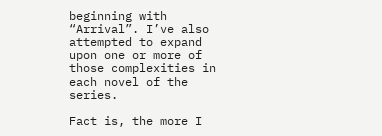beginning with “Arrival”. I’ve also attempted to expand upon one or more of those complexities in each novel of the series.

Fact is, the more I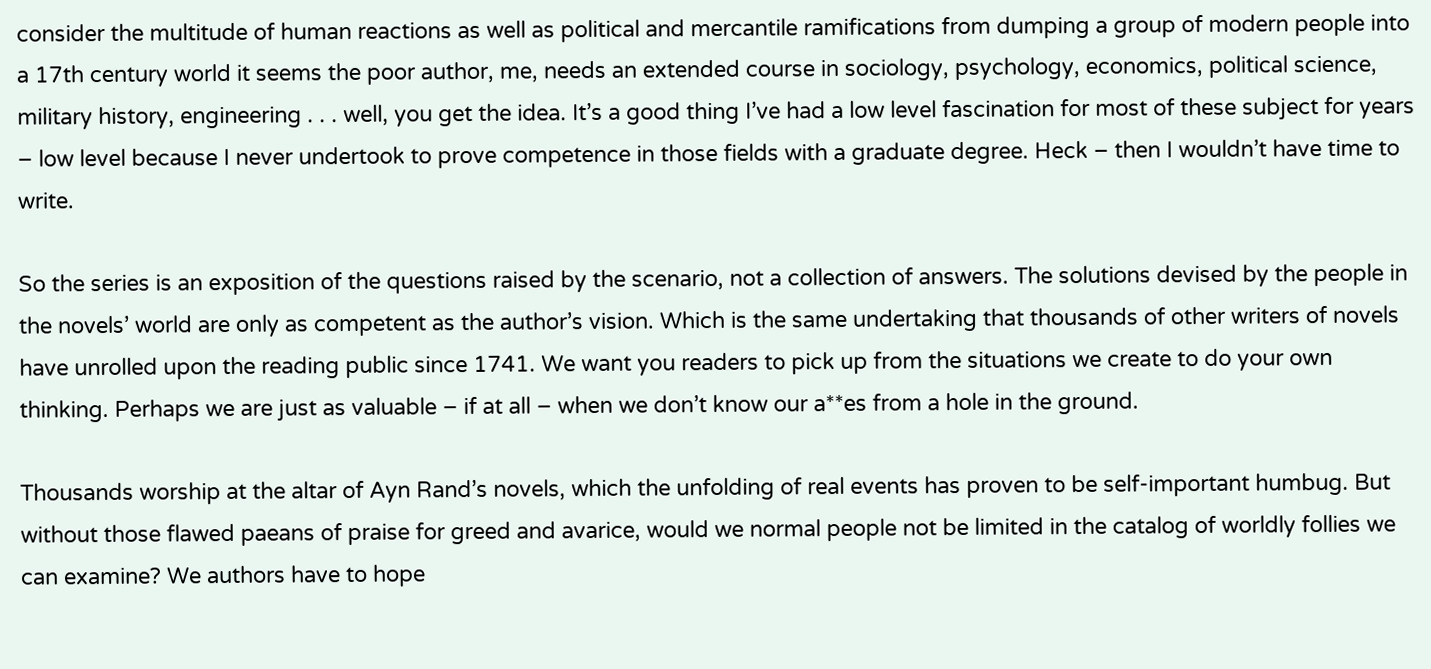consider the multitude of human reactions as well as political and mercantile ramifications from dumping a group of modern people into a 17th century world it seems the poor author, me, needs an extended course in sociology, psychology, economics, political science, military history, engineering . . . well, you get the idea. It’s a good thing I’ve had a low level fascination for most of these subject for years – low level because I never undertook to prove competence in those fields with a graduate degree. Heck – then I wouldn’t have time to write.

So the series is an exposition of the questions raised by the scenario, not a collection of answers. The solutions devised by the people in the novels’ world are only as competent as the author’s vision. Which is the same undertaking that thousands of other writers of novels have unrolled upon the reading public since 1741. We want you readers to pick up from the situations we create to do your own thinking. Perhaps we are just as valuable – if at all – when we don’t know our a**es from a hole in the ground.

Thousands worship at the altar of Ayn Rand’s novels, which the unfolding of real events has proven to be self-important humbug. But without those flawed paeans of praise for greed and avarice, would we normal people not be limited in the catalog of worldly follies we can examine? We authors have to hope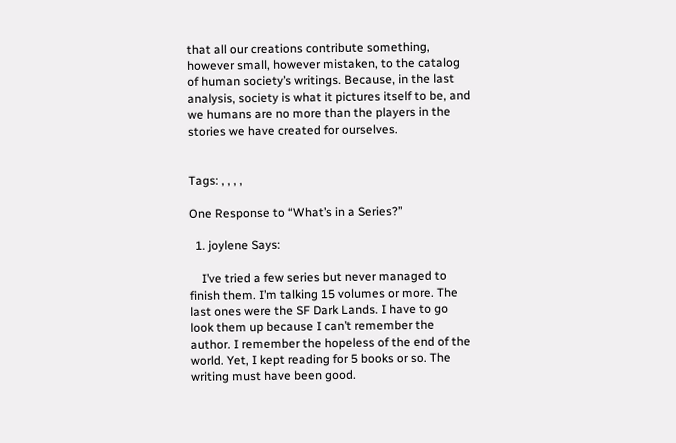that all our creations contribute something, however small, however mistaken, to the catalog of human society’s writings. Because, in the last analysis, society is what it pictures itself to be, and we humans are no more than the players in the stories we have created for ourselves.


Tags: , , , ,

One Response to “What’s in a Series?”

  1. joylene Says:

    I’ve tried a few series but never managed to finish them. I’m talking 15 volumes or more. The last ones were the SF Dark Lands. I have to go look them up because I can’t remember the author. I remember the hopeless of the end of the world. Yet, I kept reading for 5 books or so. The writing must have been good.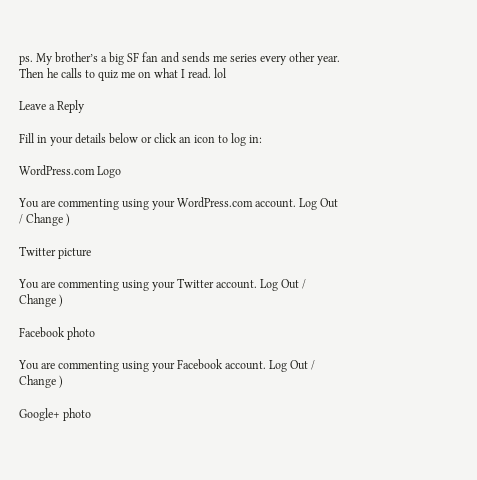ps. My brother’s a big SF fan and sends me series every other year. Then he calls to quiz me on what I read. lol

Leave a Reply

Fill in your details below or click an icon to log in:

WordPress.com Logo

You are commenting using your WordPress.com account. Log Out / Change )

Twitter picture

You are commenting using your Twitter account. Log Out / Change )

Facebook photo

You are commenting using your Facebook account. Log Out / Change )

Google+ photo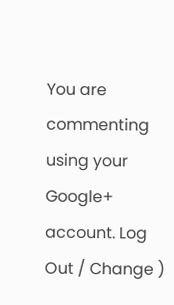You are commenting using your Google+ account. Log Out / Change )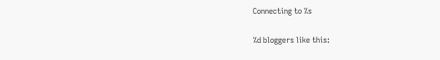Connecting to %s

%d bloggers like this: